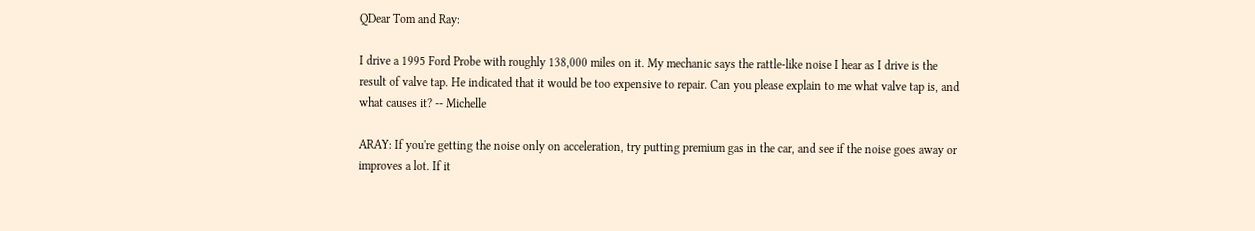QDear Tom and Ray:

I drive a 1995 Ford Probe with roughly 138,000 miles on it. My mechanic says the rattle-like noise I hear as I drive is the result of valve tap. He indicated that it would be too expensive to repair. Can you please explain to me what valve tap is, and what causes it? -- Michelle

ARAY: If you're getting the noise only on acceleration, try putting premium gas in the car, and see if the noise goes away or improves a lot. If it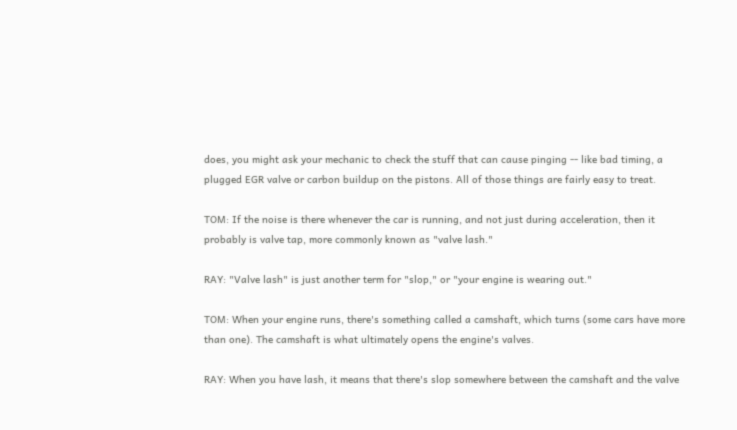does, you might ask your mechanic to check the stuff that can cause pinging -- like bad timing, a plugged EGR valve or carbon buildup on the pistons. All of those things are fairly easy to treat.

TOM: If the noise is there whenever the car is running, and not just during acceleration, then it probably is valve tap, more commonly known as "valve lash."

RAY: "Valve lash" is just another term for "slop," or "your engine is wearing out."

TOM: When your engine runs, there's something called a camshaft, which turns (some cars have more than one). The camshaft is what ultimately opens the engine's valves.

RAY: When you have lash, it means that there's slop somewhere between the camshaft and the valve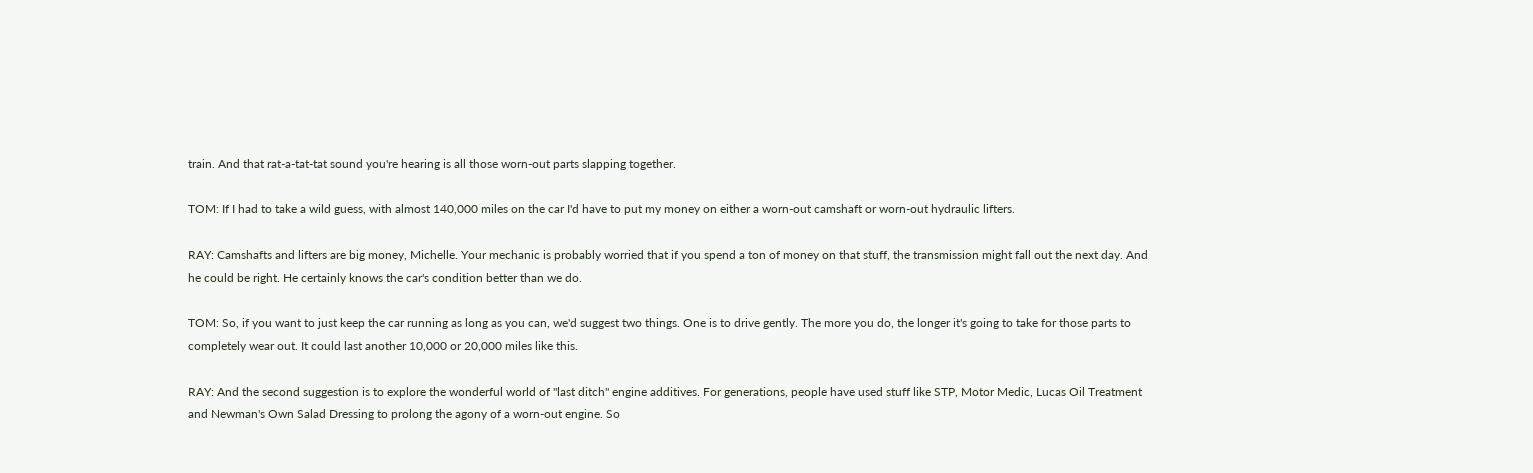train. And that rat-a-tat-tat sound you're hearing is all those worn-out parts slapping together.

TOM: If I had to take a wild guess, with almost 140,000 miles on the car I'd have to put my money on either a worn-out camshaft or worn-out hydraulic lifters.

RAY: Camshafts and lifters are big money, Michelle. Your mechanic is probably worried that if you spend a ton of money on that stuff, the transmission might fall out the next day. And he could be right. He certainly knows the car's condition better than we do.

TOM: So, if you want to just keep the car running as long as you can, we'd suggest two things. One is to drive gently. The more you do, the longer it's going to take for those parts to completely wear out. It could last another 10,000 or 20,000 miles like this.

RAY: And the second suggestion is to explore the wonderful world of "last ditch" engine additives. For generations, people have used stuff like STP, Motor Medic, Lucas Oil Treatment and Newman's Own Salad Dressing to prolong the agony of a worn-out engine. So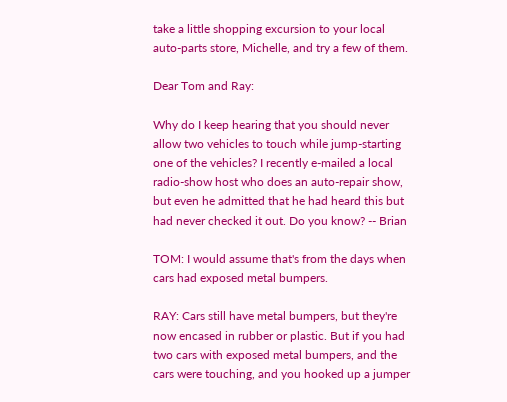take a little shopping excursion to your local auto-parts store, Michelle, and try a few of them.

Dear Tom and Ray:

Why do I keep hearing that you should never allow two vehicles to touch while jump-starting one of the vehicles? I recently e-mailed a local radio-show host who does an auto-repair show, but even he admitted that he had heard this but had never checked it out. Do you know? -- Brian

TOM: I would assume that's from the days when cars had exposed metal bumpers.

RAY: Cars still have metal bumpers, but they're now encased in rubber or plastic. But if you had two cars with exposed metal bumpers, and the cars were touching, and you hooked up a jumper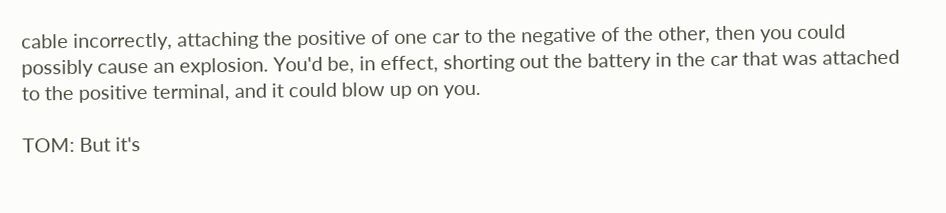cable incorrectly, attaching the positive of one car to the negative of the other, then you could possibly cause an explosion. You'd be, in effect, shorting out the battery in the car that was attached to the positive terminal, and it could blow up on you.

TOM: But it's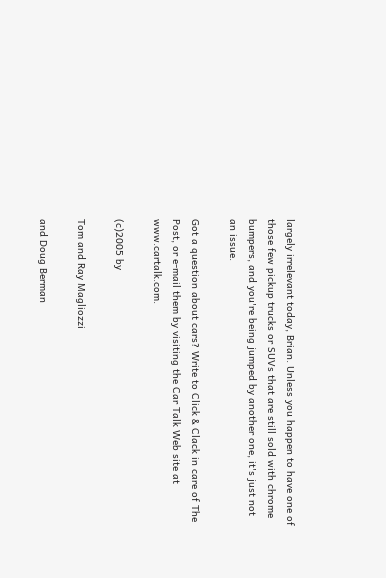largely irrelevant today, Brian. Unless you happen to have one of those few pickup trucks or SUVs that are still sold with chrome bumpers, and you're being jumped by another one, it's just not an issue.

Got a question about cars? Write to Click & Clack in care of The Post, or e-mail them by visiting the Car Talk Web site at www.cartalk.com.

(c)2005 by

Tom and Ray Magliozzi

and Doug Berman